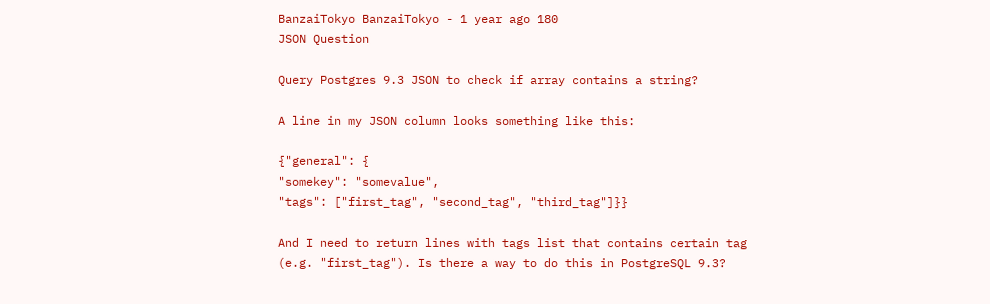BanzaiTokyo BanzaiTokyo - 1 year ago 180
JSON Question

Query Postgres 9.3 JSON to check if array contains a string?

A line in my JSON column looks something like this:

{"general": {
"somekey": "somevalue",
"tags": ["first_tag", "second_tag", "third_tag"]}}

And I need to return lines with tags list that contains certain tag (e.g. "first_tag"). Is there a way to do this in PostgreSQL 9.3?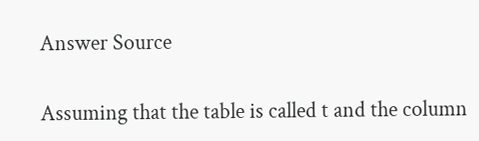Answer Source

Assuming that the table is called t and the column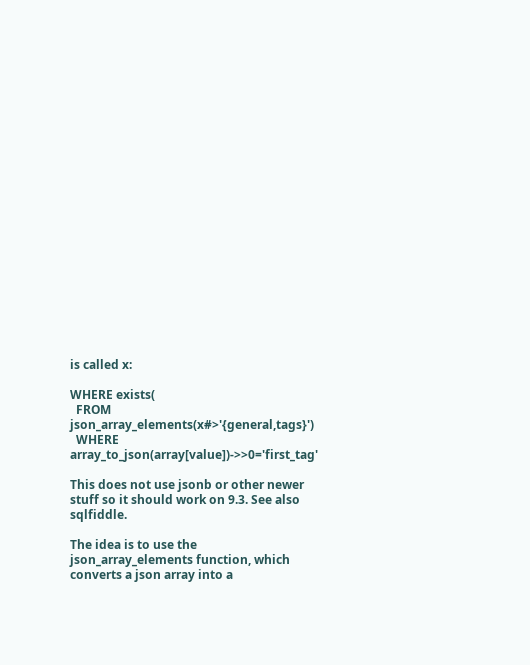is called x:

WHERE exists(
  FROM json_array_elements(x#>'{general,tags}')
  WHERE array_to_json(array[value])->>0='first_tag'

This does not use jsonb or other newer stuff so it should work on 9.3. See also sqlfiddle.

The idea is to use the json_array_elements function, which converts a json array into a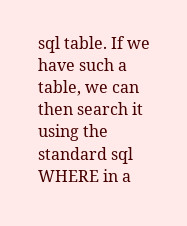sql table. If we have such a table, we can then search it using the standard sql WHERE in a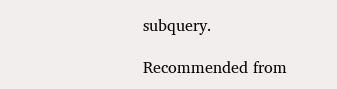subquery.

Recommended from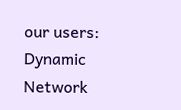our users: Dynamic Network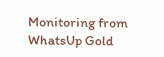Monitoring from WhatsUp Gold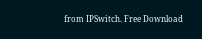from IPSwitch. Free Download